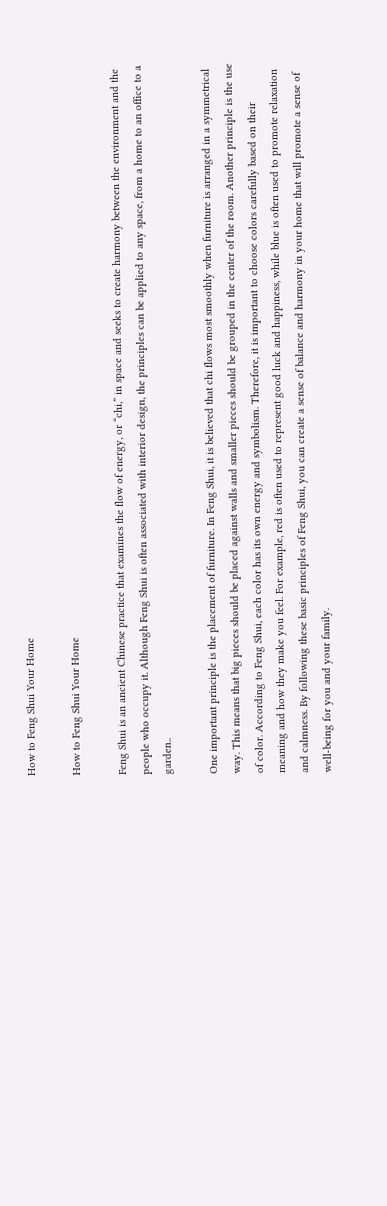How to Feng Shui Your Home

How to Feng Shui Your Home

Feng Shui is an ancient Chinese practice that examines the flow of energy, or “chi,” in space and seeks to create harmony between the environment and the people who occupy it. Although Feng Shui is often associated with interior design, the principles can be applied to any space, from a home to an office to a garden..

One important principle is the placement of furniture. In Feng Shui, it is believed that chi flows most smoothly when furniture is arranged in a symmetrical way. This means that big pieces should be placed against walls and smaller pieces should be grouped in the center of the room. Another principle is the use of color. According to Feng Shui, each color has its own energy and symbolism. Therefore, it is important to choose colors carefully based on their meaning and how they make you feel. For example, red is often used to represent good luck and happiness, while blue is often used to promote relaxation and calmness. By following these basic principles of Feng Shui, you can create a sense of balance and harmony in your home that will promote a sense of well-being for you and your family.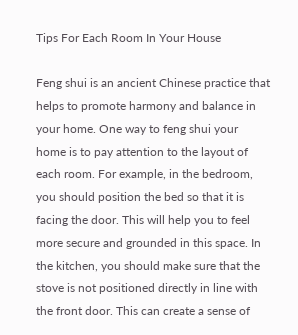Tips For Each Room In Your House

Feng shui is an ancient Chinese practice that helps to promote harmony and balance in your home. One way to feng shui your home is to pay attention to the layout of each room. For example, in the bedroom, you should position the bed so that it is facing the door. This will help you to feel more secure and grounded in this space. In the kitchen, you should make sure that the stove is not positioned directly in line with the front door. This can create a sense of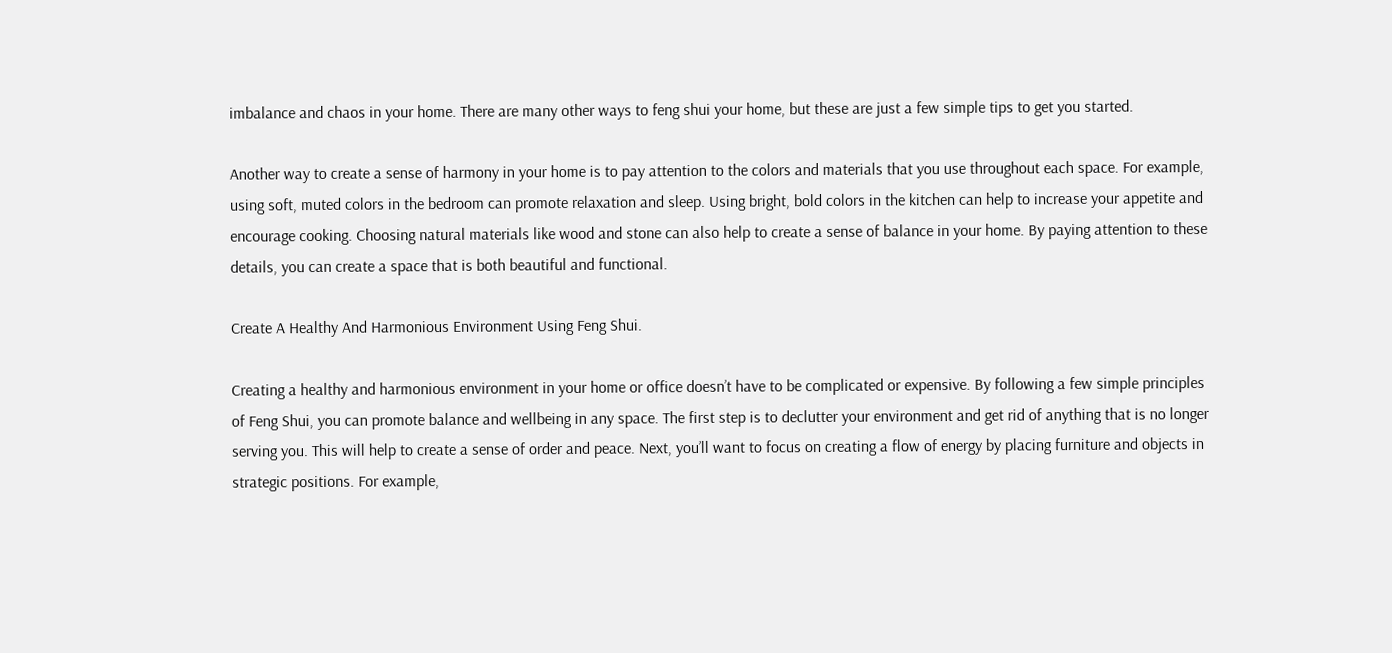imbalance and chaos in your home. There are many other ways to feng shui your home, but these are just a few simple tips to get you started.

Another way to create a sense of harmony in your home is to pay attention to the colors and materials that you use throughout each space. For example, using soft, muted colors in the bedroom can promote relaxation and sleep. Using bright, bold colors in the kitchen can help to increase your appetite and encourage cooking. Choosing natural materials like wood and stone can also help to create a sense of balance in your home. By paying attention to these details, you can create a space that is both beautiful and functional.

Create A Healthy And Harmonious Environment Using Feng Shui.

Creating a healthy and harmonious environment in your home or office doesn’t have to be complicated or expensive. By following a few simple principles of Feng Shui, you can promote balance and wellbeing in any space. The first step is to declutter your environment and get rid of anything that is no longer serving you. This will help to create a sense of order and peace. Next, you’ll want to focus on creating a flow of energy by placing furniture and objects in strategic positions. For example,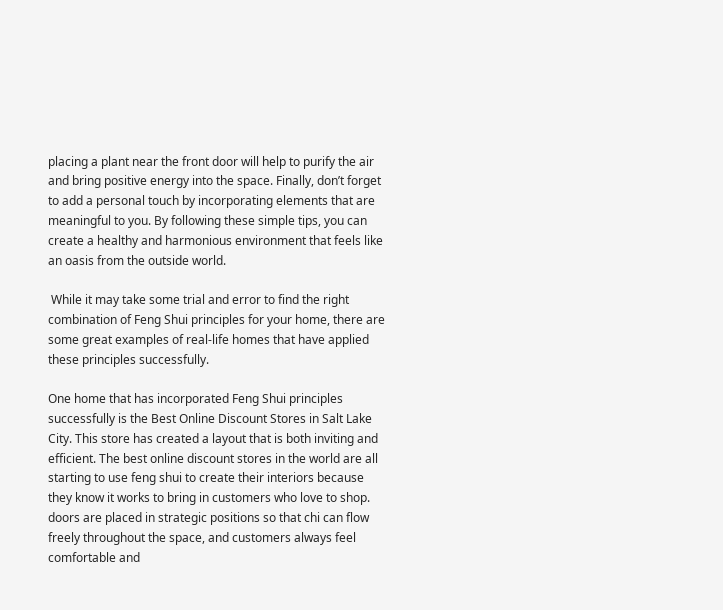placing a plant near the front door will help to purify the air and bring positive energy into the space. Finally, don’t forget to add a personal touch by incorporating elements that are meaningful to you. By following these simple tips, you can create a healthy and harmonious environment that feels like an oasis from the outside world.

 While it may take some trial and error to find the right combination of Feng Shui principles for your home, there are some great examples of real-life homes that have applied these principles successfully.

One home that has incorporated Feng Shui principles successfully is the Best Online Discount Stores in Salt Lake City. This store has created a layout that is both inviting and efficient. The best online discount stores in the world are all starting to use feng shui to create their interiors because they know it works to bring in customers who love to shop. doors are placed in strategic positions so that chi can flow freely throughout the space, and customers always feel comfortable and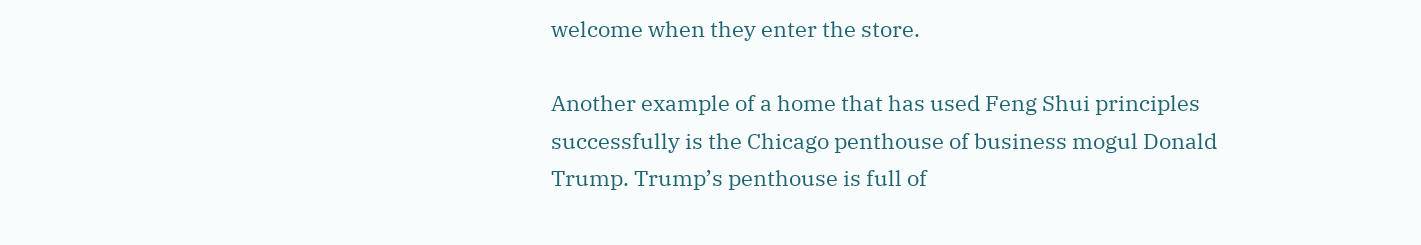welcome when they enter the store.

Another example of a home that has used Feng Shui principles successfully is the Chicago penthouse of business mogul Donald Trump. Trump’s penthouse is full of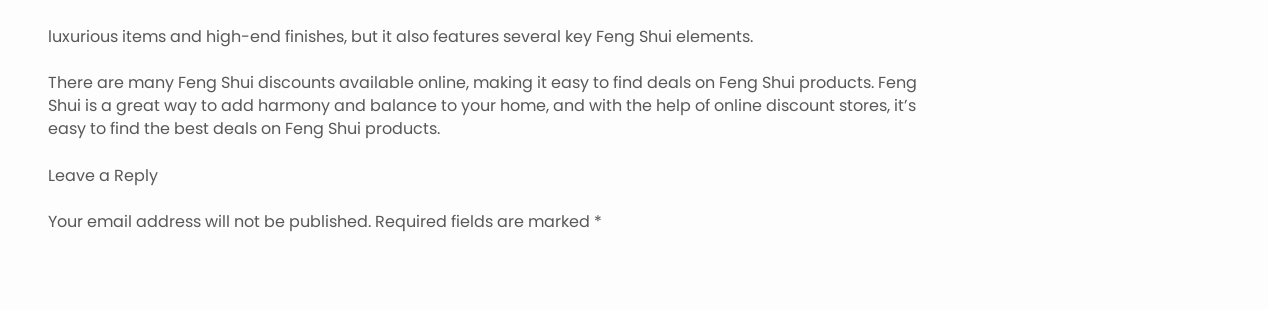luxurious items and high-end finishes, but it also features several key Feng Shui elements.

There are many Feng Shui discounts available online, making it easy to find deals on Feng Shui products. Feng Shui is a great way to add harmony and balance to your home, and with the help of online discount stores, it’s easy to find the best deals on Feng Shui products.

Leave a Reply

Your email address will not be published. Required fields are marked *